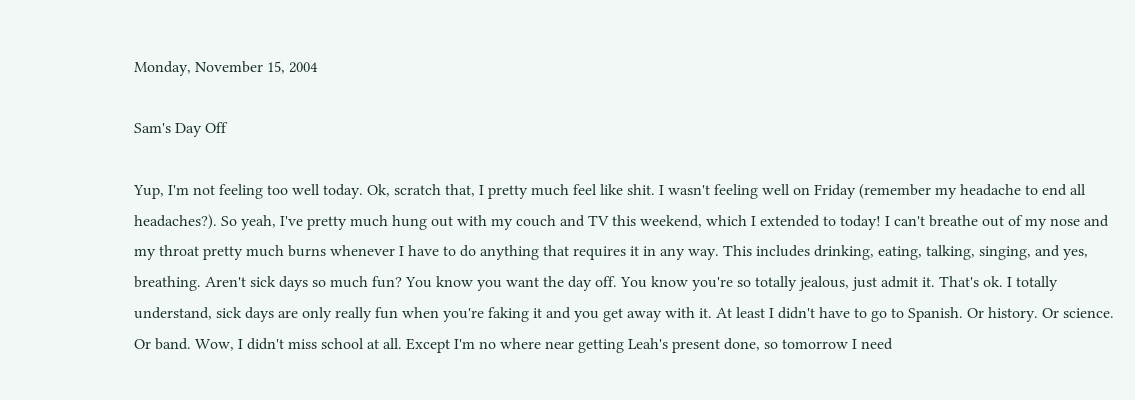Monday, November 15, 2004

Sam's Day Off

Yup, I'm not feeling too well today. Ok, scratch that, I pretty much feel like shit. I wasn't feeling well on Friday (remember my headache to end all headaches?). So yeah, I've pretty much hung out with my couch and TV this weekend, which I extended to today! I can't breathe out of my nose and my throat pretty much burns whenever I have to do anything that requires it in any way. This includes drinking, eating, talking, singing, and yes, breathing. Aren't sick days so much fun? You know you want the day off. You know you're so totally jealous, just admit it. That's ok. I totally understand, sick days are only really fun when you're faking it and you get away with it. At least I didn't have to go to Spanish. Or history. Or science. Or band. Wow, I didn't miss school at all. Except I'm no where near getting Leah's present done, so tomorrow I need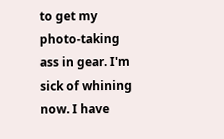to get my photo-taking ass in gear. I'm sick of whining now. I have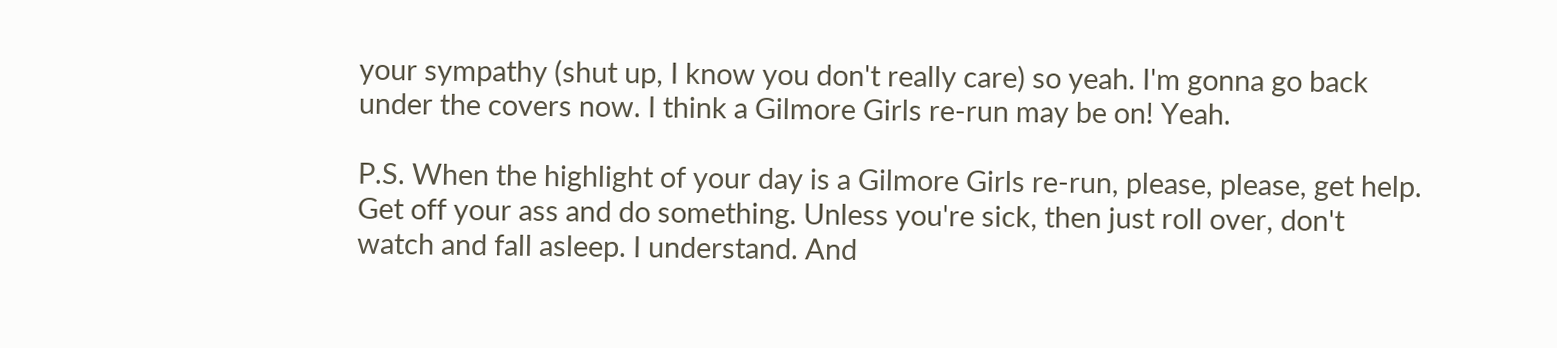your sympathy (shut up, I know you don't really care) so yeah. I'm gonna go back under the covers now. I think a Gilmore Girls re-run may be on! Yeah.

P.S. When the highlight of your day is a Gilmore Girls re-run, please, please, get help. Get off your ass and do something. Unless you're sick, then just roll over, don't watch and fall asleep. I understand. And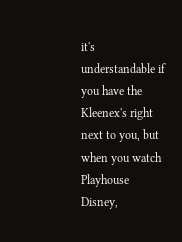it's understandable if you have the Kleenex's right next to you, but when you watch Playhouse Disney,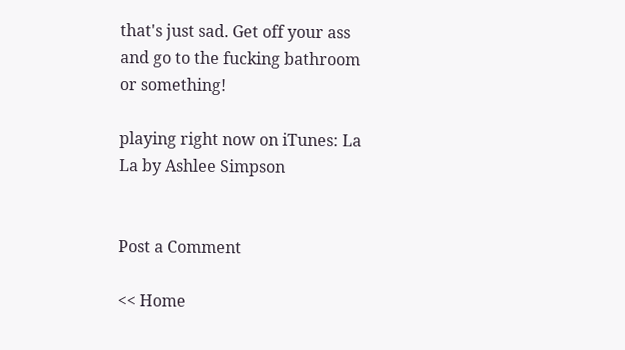that's just sad. Get off your ass and go to the fucking bathroom or something!

playing right now on iTunes: La La by Ashlee Simpson


Post a Comment

<< Home